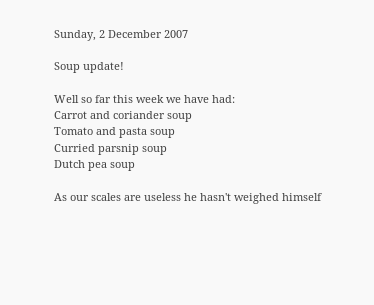Sunday, 2 December 2007

Soup update!

Well so far this week we have had:
Carrot and coriander soup
Tomato and pasta soup
Curried parsnip soup
Dutch pea soup

As our scales are useless he hasn't weighed himself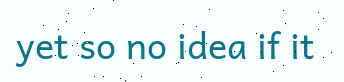yet so no idea if it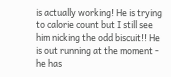is actually working! He is trying to calorie count but I still see him nicking the odd biscuit!! He is out running at the moment - he has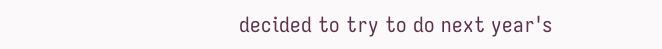decided to try to do next year's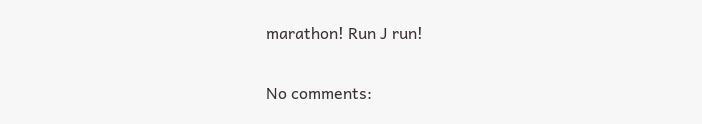marathon! Run J run!

No comments: